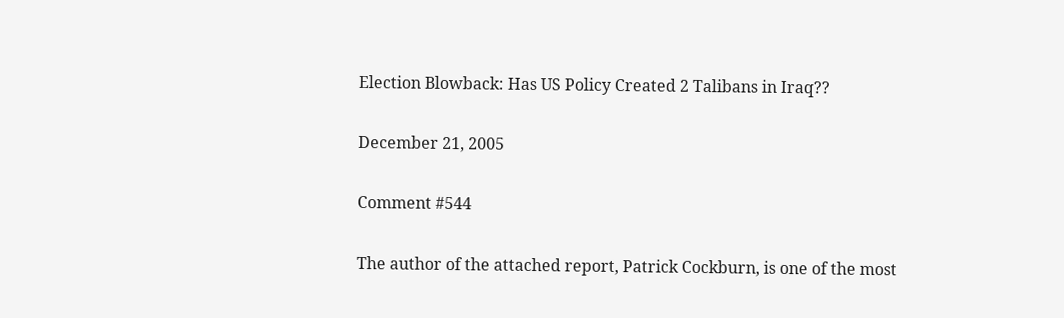Election Blowback: Has US Policy Created 2 Talibans in Iraq??

December 21, 2005

Comment #544

The author of the attached report, Patrick Cockburn, is one of the most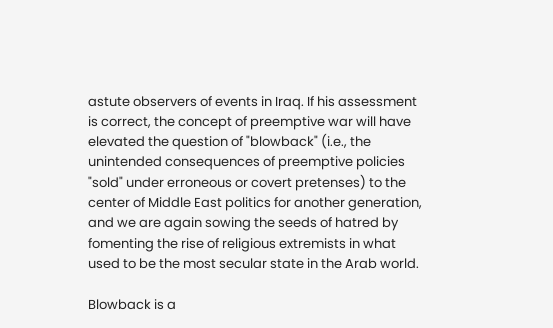astute observers of events in Iraq. If his assessment is correct, the concept of preemptive war will have elevated the question of "blowback" (i.e., the unintended consequences of preemptive policies "sold" under erroneous or covert pretenses) to the center of Middle East politics for another generation, and we are again sowing the seeds of hatred by fomenting the rise of religious extremists in what used to be the most secular state in the Arab world.

Blowback is a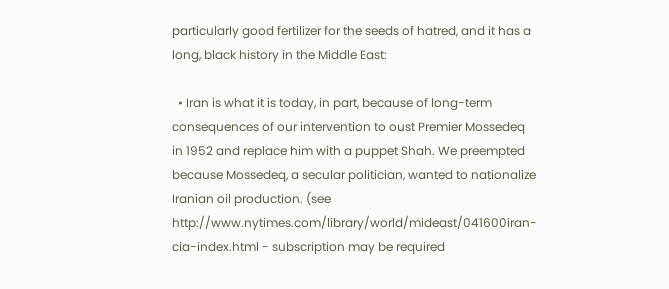particularly good fertilizer for the seeds of hatred, and it has a long, black history in the Middle East:

  • Iran is what it is today, in part, because of long-term consequences of our intervention to oust Premier Mossedeq in 1952 and replace him with a puppet Shah. We preempted because Mossedeq, a secular politician, wanted to nationalize Iranian oil production. (see http://www.nytimes.com/library/world/mideast/041600iran-cia-index.html - subscription may be required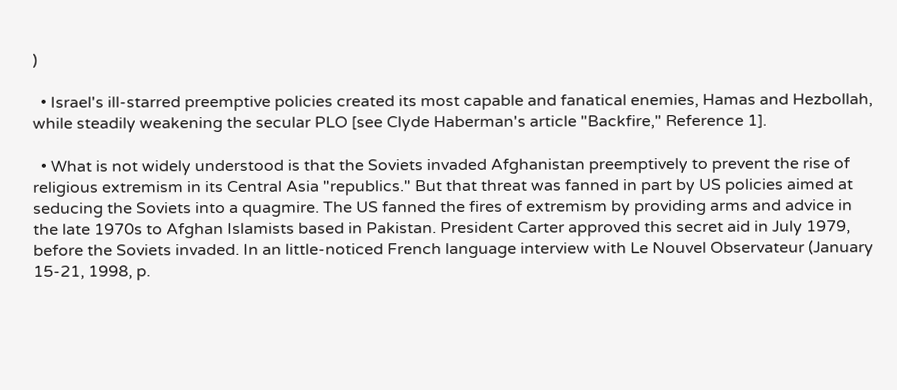)

  • Israel's ill-starred preemptive policies created its most capable and fanatical enemies, Hamas and Hezbollah, while steadily weakening the secular PLO [see Clyde Haberman's article "Backfire," Reference 1].

  • What is not widely understood is that the Soviets invaded Afghanistan preemptively to prevent the rise of religious extremism in its Central Asia "republics." But that threat was fanned in part by US policies aimed at seducing the Soviets into a quagmire. The US fanned the fires of extremism by providing arms and advice in the late 1970s to Afghan Islamists based in Pakistan. President Carter approved this secret aid in July 1979, before the Soviets invaded. In an little-noticed French language interview with Le Nouvel Observateur (January 15-21, 1998, p.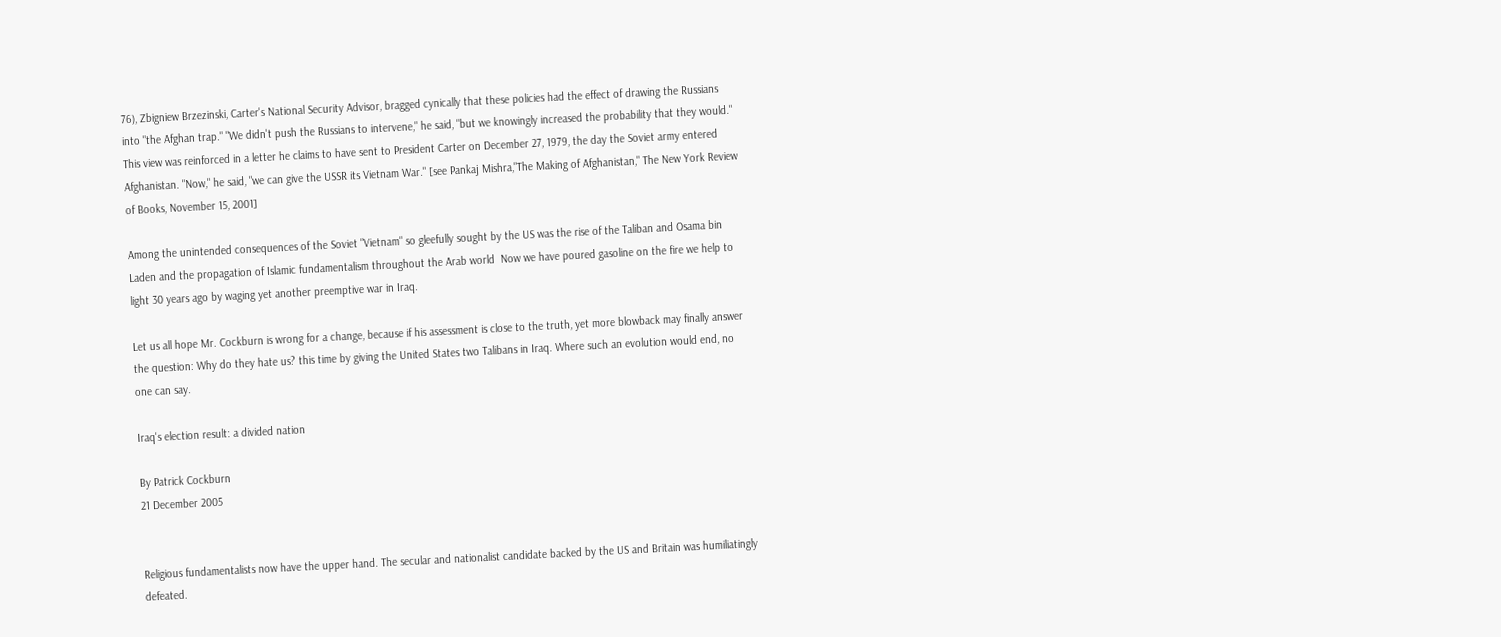76), Zbigniew Brzezinski, Carter's National Security Advisor, bragged cynically that these policies had the effect of drawing the Russians into "the Afghan trap." "We didn't push the Russians to intervene," he said, "but we knowingly increased the probability that they would." This view was reinforced in a letter he claims to have sent to President Carter on December 27, 1979, the day the Soviet army entered Afghanistan. "Now," he said, "we can give the USSR its Vietnam War." [see Pankaj Mishra,"The Making of Afghanistan," The New York Review of Books, November 15, 2001]

Among the unintended consequences of the Soviet "Vietnam" so gleefully sought by the US was the rise of the Taliban and Osama bin Laden and the propagation of Islamic fundamentalism throughout the Arab world  Now we have poured gasoline on the fire we help to light 30 years ago by waging yet another preemptive war in Iraq.

Let us all hope Mr. Cockburn is wrong for a change, because if his assessment is close to the truth, yet more blowback may finally answer the question: Why do they hate us? this time by giving the United States two Talibans in Iraq. Where such an evolution would end, no one can say.

Iraq's election result: a divided nation

By Patrick Cockburn
21 December 2005


Religious fundamentalists now have the upper hand. The secular and nationalist candidate backed by the US and Britain was humiliatingly defeated.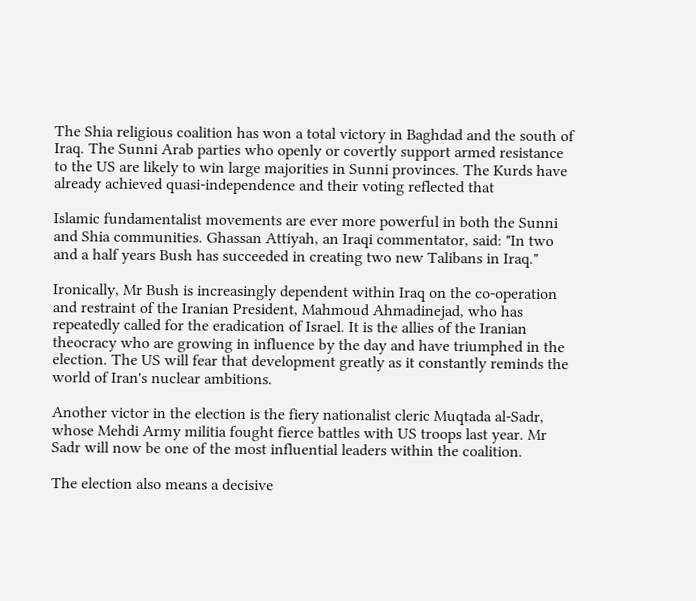The Shia religious coalition has won a total victory in Baghdad and the south of Iraq. The Sunni Arab parties who openly or covertly support armed resistance to the US are likely to win large majorities in Sunni provinces. The Kurds have already achieved quasi-independence and their voting reflected that

Islamic fundamentalist movements are ever more powerful in both the Sunni and Shia communities. Ghassan Attiyah, an Iraqi commentator, said: "In two and a half years Bush has succeeded in creating two new Talibans in Iraq."

Ironically, Mr Bush is increasingly dependent within Iraq on the co-operation and restraint of the Iranian President, Mahmoud Ahmadinejad, who has repeatedly called for the eradication of Israel. It is the allies of the Iranian theocracy who are growing in influence by the day and have triumphed in the election. The US will fear that development greatly as it constantly reminds the world of Iran's nuclear ambitions.

Another victor in the election is the fiery nationalist cleric Muqtada al-Sadr, whose Mehdi Army militia fought fierce battles with US troops last year. Mr Sadr will now be one of the most influential leaders within the coalition.

The election also means a decisive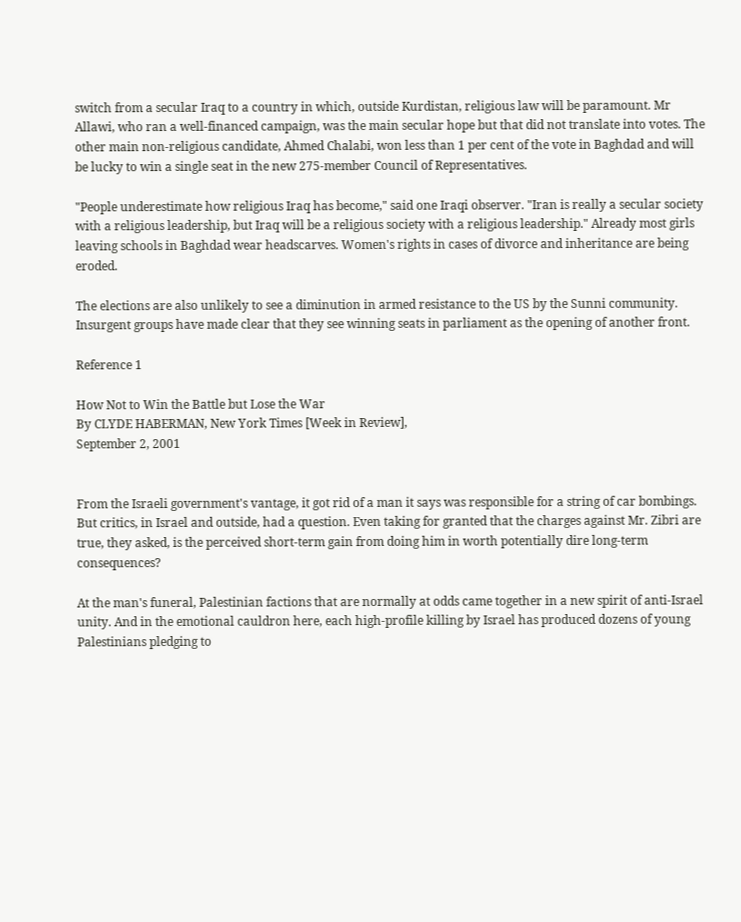switch from a secular Iraq to a country in which, outside Kurdistan, religious law will be paramount. Mr Allawi, who ran a well-financed campaign, was the main secular hope but that did not translate into votes. The other main non-religious candidate, Ahmed Chalabi, won less than 1 per cent of the vote in Baghdad and will be lucky to win a single seat in the new 275-member Council of Representatives.

"People underestimate how religious Iraq has become," said one Iraqi observer. "Iran is really a secular society with a religious leadership, but Iraq will be a religious society with a religious leadership." Already most girls leaving schools in Baghdad wear headscarves. Women's rights in cases of divorce and inheritance are being eroded.

The elections are also unlikely to see a diminution in armed resistance to the US by the Sunni community. Insurgent groups have made clear that they see winning seats in parliament as the opening of another front.

Reference 1

How Not to Win the Battle but Lose the War
By CLYDE HABERMAN, New York Times [Week in Review],
September 2, 2001


From the Israeli government's vantage, it got rid of a man it says was responsible for a string of car bombings. But critics, in Israel and outside, had a question. Even taking for granted that the charges against Mr. Zibri are true, they asked, is the perceived short-term gain from doing him in worth potentially dire long-term consequences?

At the man's funeral, Palestinian factions that are normally at odds came together in a new spirit of anti-Israel unity. And in the emotional cauldron here, each high-profile killing by Israel has produced dozens of young Palestinians pledging to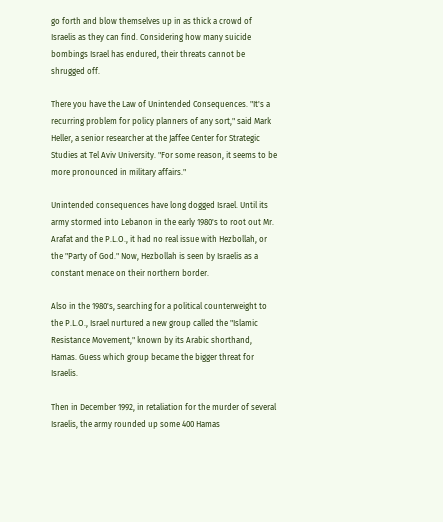go forth and blow themselves up in as thick a crowd of Israelis as they can find. Considering how many suicide bombings Israel has endured, their threats cannot be shrugged off.

There you have the Law of Unintended Consequences. "It's a recurring problem for policy planners of any sort," said Mark Heller, a senior researcher at the Jaffee Center for Strategic Studies at Tel Aviv University. "For some reason, it seems to be more pronounced in military affairs."

Unintended consequences have long dogged Israel. Until its army stormed into Lebanon in the early 1980's to root out Mr. Arafat and the P.L.O., it had no real issue with Hezbollah, or the "Party of God." Now, Hezbollah is seen by Israelis as a constant menace on their northern border.

Also in the 1980's, searching for a political counterweight to the P.L.O., Israel nurtured a new group called the "Islamic Resistance Movement," known by its Arabic shorthand, Hamas. Guess which group became the bigger threat for Israelis.

Then in December 1992, in retaliation for the murder of several Israelis, the army rounded up some 400 Hamas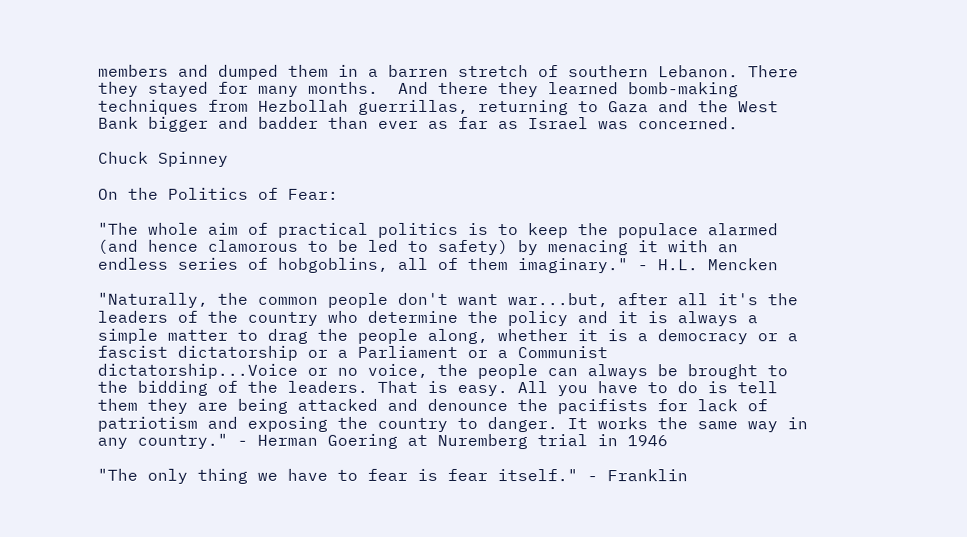members and dumped them in a barren stretch of southern Lebanon. There they stayed for many months.  And there they learned bomb-making techniques from Hezbollah guerrillas, returning to Gaza and the West Bank bigger and badder than ever as far as Israel was concerned.

Chuck Spinney

On the Politics of Fear:

"The whole aim of practical politics is to keep the populace alarmed (and hence clamorous to be led to safety) by menacing it with an endless series of hobgoblins, all of them imaginary." - H.L. Mencken

"Naturally, the common people don't want war...but, after all it's the leaders of the country who determine the policy and it is always a simple matter to drag the people along, whether it is a democracy or a fascist dictatorship or a Parliament or a Communist dictatorship...Voice or no voice, the people can always be brought to the bidding of the leaders. That is easy. All you have to do is tell them they are being attacked and denounce the pacifists for lack of patriotism and exposing the country to danger. It works the same way in any country." - Herman Goering at Nuremberg trial in 1946

"The only thing we have to fear is fear itself." - Franklin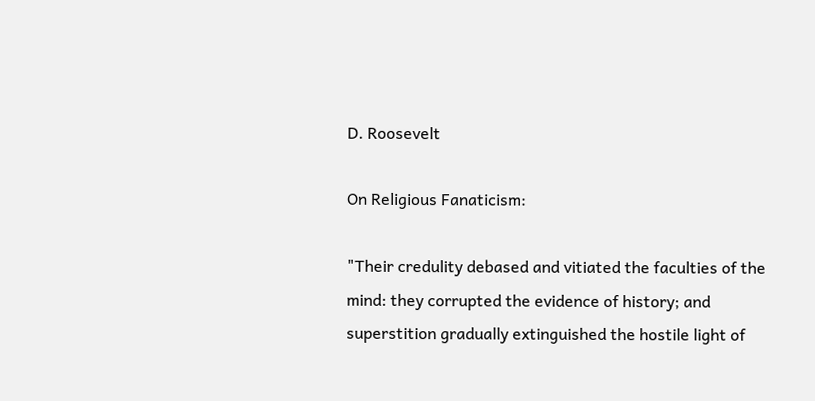D. Roosevelt

On Religious Fanaticism:

"Their credulity debased and vitiated the faculties of the mind: they corrupted the evidence of history; and superstition gradually extinguished the hostile light of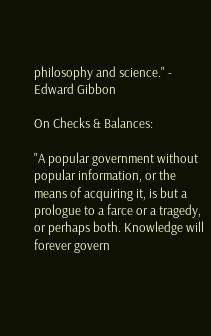philosophy and science." - Edward Gibbon

On Checks & Balances:

"A popular government without popular information, or the means of acquiring it, is but a prologue to a farce or a tragedy, or perhaps both. Knowledge will forever govern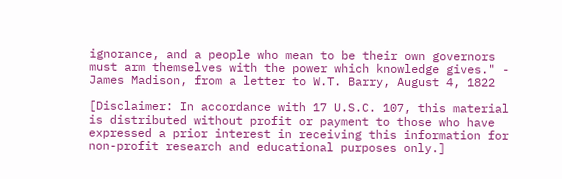ignorance, and a people who mean to be their own governors must arm themselves with the power which knowledge gives." - James Madison, from a letter to W.T. Barry, August 4, 1822

[Disclaimer: In accordance with 17 U.S.C. 107, this material is distributed without profit or payment to those who have expressed a prior interest in receiving this information for non-profit research and educational purposes only.]